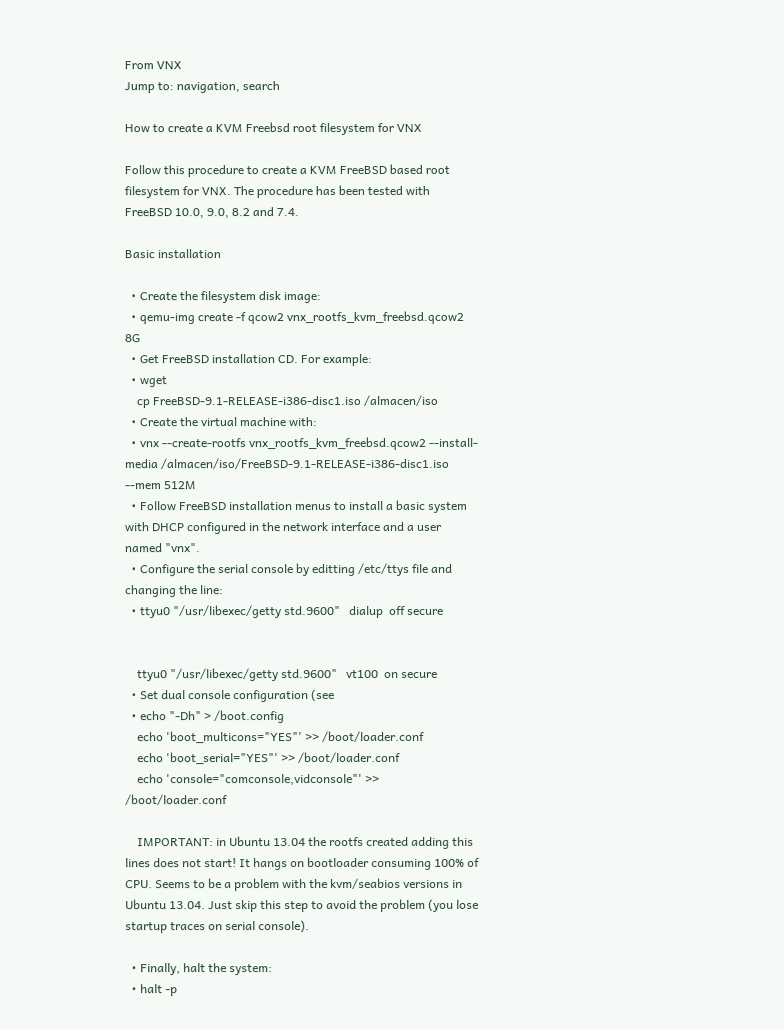From VNX
Jump to: navigation, search

How to create a KVM Freebsd root filesystem for VNX

Follow this procedure to create a KVM FreeBSD based root filesystem for VNX. The procedure has been tested with FreeBSD 10.0, 9.0, 8.2 and 7.4.

Basic installation

  • Create the filesystem disk image:
  • qemu-img create -f qcow2 vnx_rootfs_kvm_freebsd.qcow2 8G
  • Get FreeBSD installation CD. For example:
  • wget
    cp FreeBSD-9.1-RELEASE-i386-disc1.iso /almacen/iso
  • Create the virtual machine with:
  • vnx --create-rootfs vnx_rootfs_kvm_freebsd.qcow2 --install-media /almacen/iso/FreeBSD-9.1-RELEASE-i386-disc1.iso --mem 512M
  • Follow FreeBSD installation menus to install a basic system with DHCP configured in the network interface and a user named "vnx".
  • Configure the serial console by editting /etc/ttys file and changing the line:
  • ttyu0 "/usr/libexec/getty std.9600"   dialup  off secure


    ttyu0 "/usr/libexec/getty std.9600"   vt100  on secure
  • Set dual console configuration (see
  • echo "-Dh" > /boot.config
    echo 'boot_multicons="YES"' >> /boot/loader.conf
    echo 'boot_serial="YES"' >> /boot/loader.conf
    echo 'console="comconsole,vidconsole"' >> /boot/loader.conf

    IMPORTANT: in Ubuntu 13.04 the rootfs created adding this lines does not start! It hangs on bootloader consuming 100% of CPU. Seems to be a problem with the kvm/seabios versions in Ubuntu 13.04. Just skip this step to avoid the problem (you lose startup traces on serial console).

  • Finally, halt the system:
  • halt -p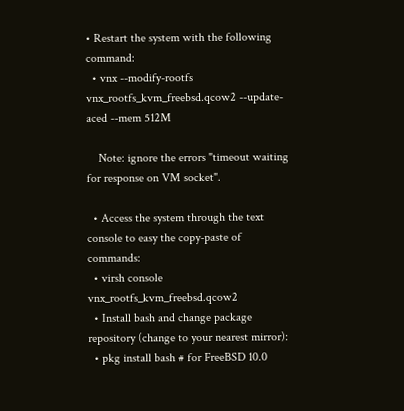• Restart the system with the following command:
  • vnx --modify-rootfs vnx_rootfs_kvm_freebsd.qcow2 --update-aced --mem 512M

    Note: ignore the errors "timeout waiting for response on VM socket".

  • Access the system through the text console to easy the copy-paste of commands:
  • virsh console vnx_rootfs_kvm_freebsd.qcow2
  • Install bash and change package repository (change to your nearest mirror):
  • pkg install bash # for FreeBSD 10.0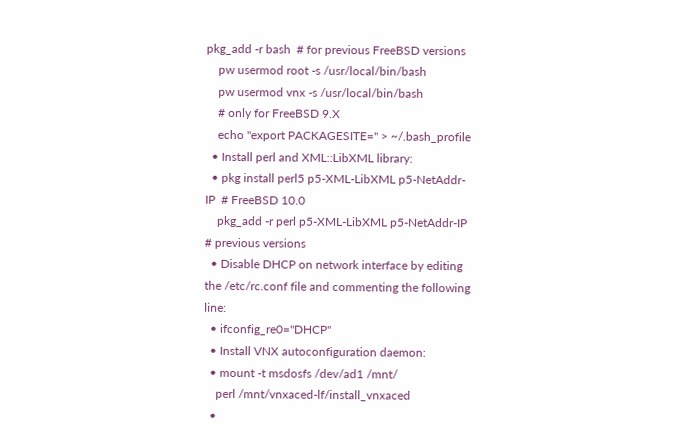pkg_add -r bash  # for previous FreeBSD versions
    pw usermod root -s /usr/local/bin/bash
    pw usermod vnx -s /usr/local/bin/bash
    # only for FreeBSD 9.X
    echo "export PACKAGESITE=" > ~/.bash_profile
  • Install perl and XML::LibXML library:
  • pkg install perl5 p5-XML-LibXML p5-NetAddr-IP  # FreeBSD 10.0
    pkg_add -r perl p5-XML-LibXML p5-NetAddr-IP   # previous versions
  • Disable DHCP on network interface by editing the /etc/rc.conf file and commenting the following line:
  • ifconfig_re0="DHCP"
  • Install VNX autoconfiguration daemon:
  • mount -t msdosfs /dev/ad1 /mnt/
    perl /mnt/vnxaced-lf/install_vnxaced
  •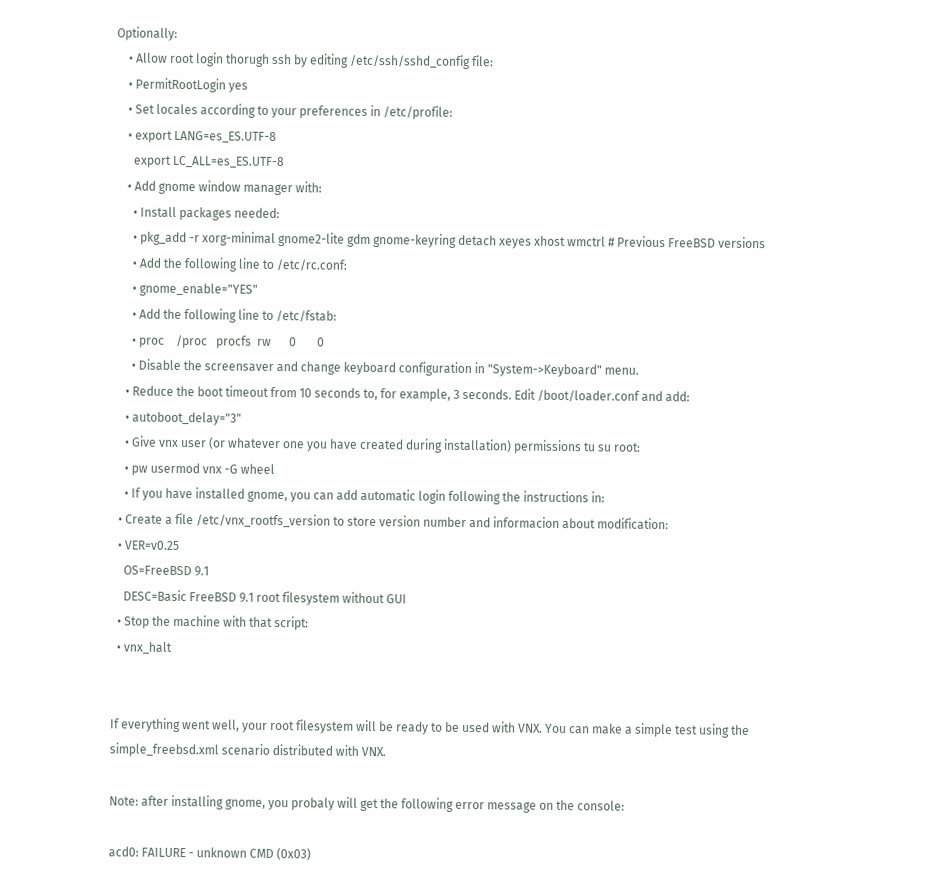Optionally:
    • Allow root login thorugh ssh by editing /etc/ssh/sshd_config file:
    • PermitRootLogin yes
    • Set locales according to your preferences in /etc/profile:
    • export LANG=es_ES.UTF-8
      export LC_ALL=es_ES.UTF-8
    • Add gnome window manager with:
      • Install packages needed:
      • pkg_add -r xorg-minimal gnome2-lite gdm gnome-keyring detach xeyes xhost wmctrl # Previous FreeBSD versions
      • Add the following line to /etc/rc.conf:
      • gnome_enable="YES"
      • Add the following line to /etc/fstab:
      • proc    /proc   procfs  rw      0       0
      • Disable the screensaver and change keyboard configuration in "System->Keyboard" menu.
    • Reduce the boot timeout from 10 seconds to, for example, 3 seconds. Edit /boot/loader.conf and add:
    • autoboot_delay="3"
    • Give vnx user (or whatever one you have created during installation) permissions tu su root:
    • pw usermod vnx -G wheel
    • If you have installed gnome, you can add automatic login following the instructions in:
  • Create a file /etc/vnx_rootfs_version to store version number and informacion about modification:
  • VER=v0.25
    OS=FreeBSD 9.1
    DESC=Basic FreeBSD 9.1 root filesystem without GUI
  • Stop the machine with that script:
  • vnx_halt


If everything went well, your root filesystem will be ready to be used with VNX. You can make a simple test using the simple_freebsd.xml scenario distributed with VNX.

Note: after installing gnome, you probaly will get the following error message on the console:

acd0: FAILURE - unknown CMD (0x03)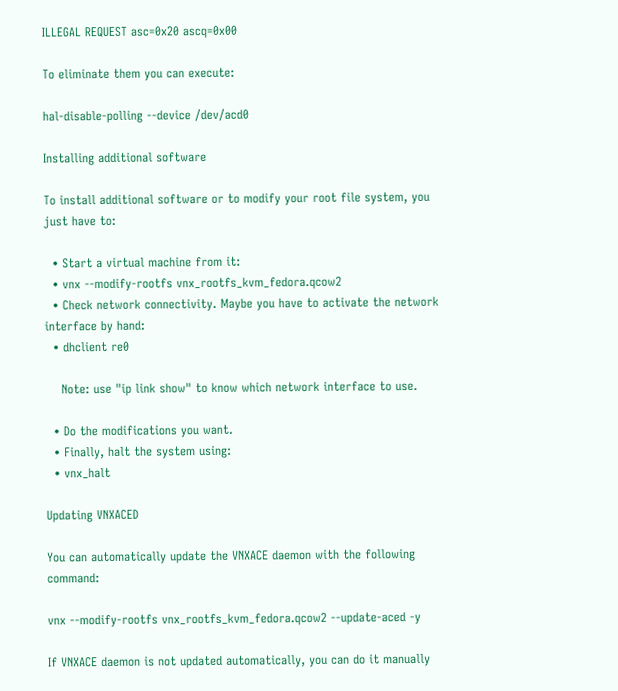ILLEGAL REQUEST asc=0x20 ascq=0x00

To eliminate them you can execute:

hal-disable-polling --device /dev/acd0

Installing additional software

To install additional software or to modify your root file system, you just have to:

  • Start a virtual machine from it:
  • vnx --modify-rootfs vnx_rootfs_kvm_fedora.qcow2
  • Check network connectivity. Maybe you have to activate the network interface by hand:
  • dhclient re0

    Note: use "ip link show" to know which network interface to use.

  • Do the modifications you want.
  • Finally, halt the system using:
  • vnx_halt

Updating VNXACED

You can automatically update the VNXACE daemon with the following command:

vnx --modify-rootfs vnx_rootfs_kvm_fedora.qcow2 --update-aced -y

If VNXACE daemon is not updated automatically, you can do it manually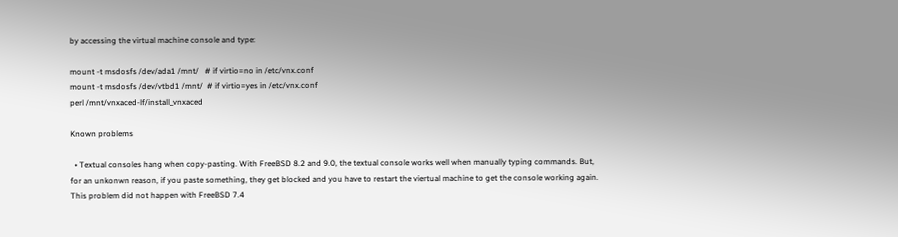by accessing the virtual machine console and type:

mount -t msdosfs /dev/ada1 /mnt/   # if virtio=no in /etc/vnx.conf
mount -t msdosfs /dev/vtbd1 /mnt/  # if virtio=yes in /etc/vnx.conf
perl /mnt/vnxaced-lf/install_vnxaced

Known problems

  • Textual consoles hang when copy-pasting. With FreeBSD 8.2 and 9.0, the textual console works well when manually typing commands. But, for an unkonwn reason, if you paste something, they get blocked and you have to restart the viertual machine to get the console working again. This problem did not happen with FreeBSD 7.4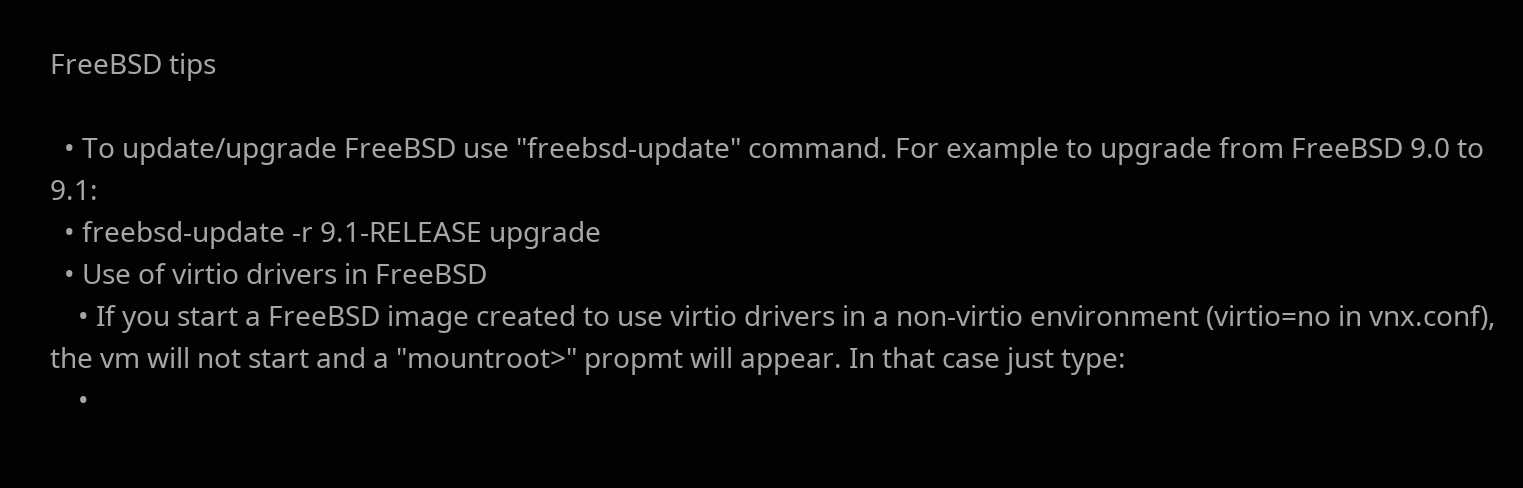FreeBSD tips

  • To update/upgrade FreeBSD use "freebsd-update" command. For example to upgrade from FreeBSD 9.0 to 9.1:
  • freebsd-update -r 9.1-RELEASE upgrade
  • Use of virtio drivers in FreeBSD
    • If you start a FreeBSD image created to use virtio drivers in a non-virtio environment (virtio=no in vnx.conf), the vm will not start and a "mountroot>" propmt will appear. In that case just type:
    •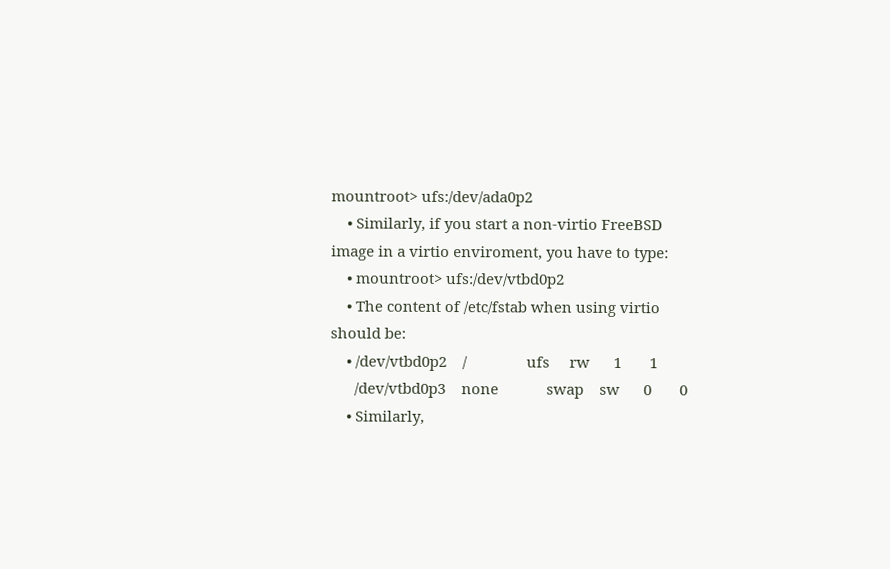mountroot> ufs:/dev/ada0p2
    • Similarly, if you start a non-virtio FreeBSD image in a virtio enviroment, you have to type:
    • mountroot> ufs:/dev/vtbd0p2
    • The content of /etc/fstab when using virtio should be:
    • /dev/vtbd0p2    /               ufs     rw      1       1
      /dev/vtbd0p3    none            swap    sw      0       0
    • Similarly,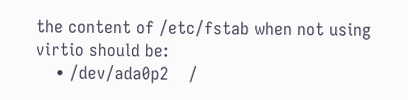the content of /etc/fstab when not using virtio should be:
    • /dev/ada0p2    /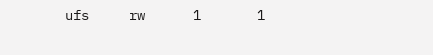ufs     rw      1       1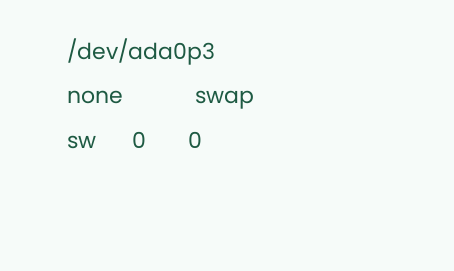/dev/ada0p3    none            swap    sw      0       0